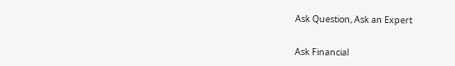Ask Question, Ask an Expert


Ask Financial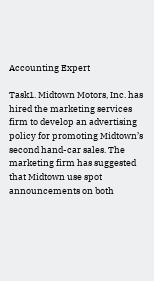Accounting Expert

Task1. Midtown Motors, Inc. has hired the marketing services firm to develop an advertising policy for promoting Midtown’s second hand-car sales. The marketing firm has suggested that Midtown use spot announcements on both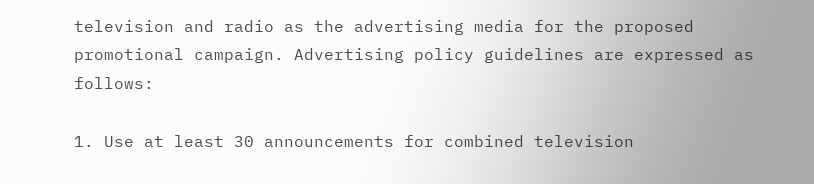television and radio as the advertising media for the proposed promotional campaign. Advertising policy guidelines are expressed as follows:

1. Use at least 30 announcements for combined television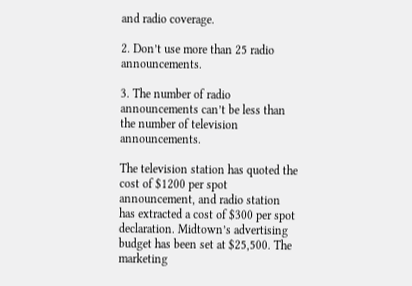and radio coverage.

2. Don’t use more than 25 radio announcements.

3. The number of radio announcements can’t be less than the number of television announcements.

The television station has quoted the cost of $1200 per spot announcement, and radio station has extracted a cost of $300 per spot declaration. Midtown’s advertising budget has been set at $25,500. The marketing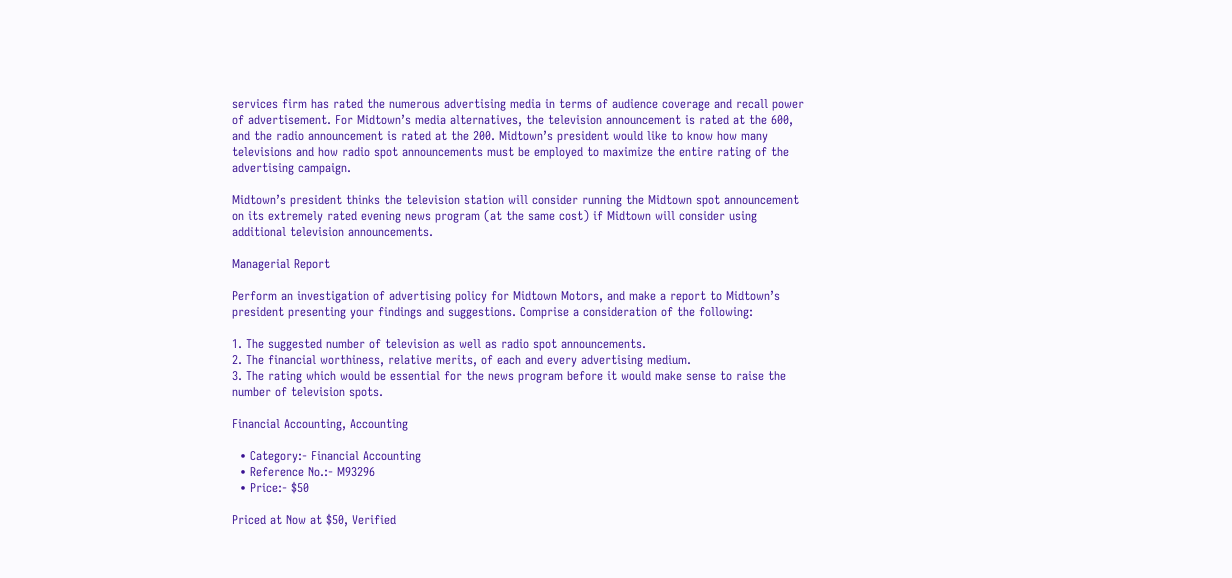services firm has rated the numerous advertising media in terms of audience coverage and recall power of advertisement. For Midtown’s media alternatives, the television announcement is rated at the 600, and the radio announcement is rated at the 200. Midtown’s president would like to know how many televisions and how radio spot announcements must be employed to maximize the entire rating of the advertising campaign.

Midtown’s president thinks the television station will consider running the Midtown spot announcement on its extremely rated evening news program (at the same cost) if Midtown will consider using additional television announcements.

Managerial Report

Perform an investigation of advertising policy for Midtown Motors, and make a report to Midtown’s president presenting your findings and suggestions. Comprise a consideration of the following:

1. The suggested number of television as well as radio spot announcements.
2. The financial worthiness, relative merits, of each and every advertising medium.
3. The rating which would be essential for the news program before it would make sense to raise the number of television spots.

Financial Accounting, Accounting

  • Category:- Financial Accounting
  • Reference No.:- M93296
  • Price:- $50

Priced at Now at $50, Verified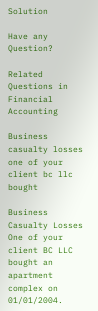Solution

Have any Question?

Related Questions in Financial Accounting

Business casualty losses one of your client bc llc bought

Business Casualty Losses One of your client BC LLC bought an apartment complex on 01/01/2004.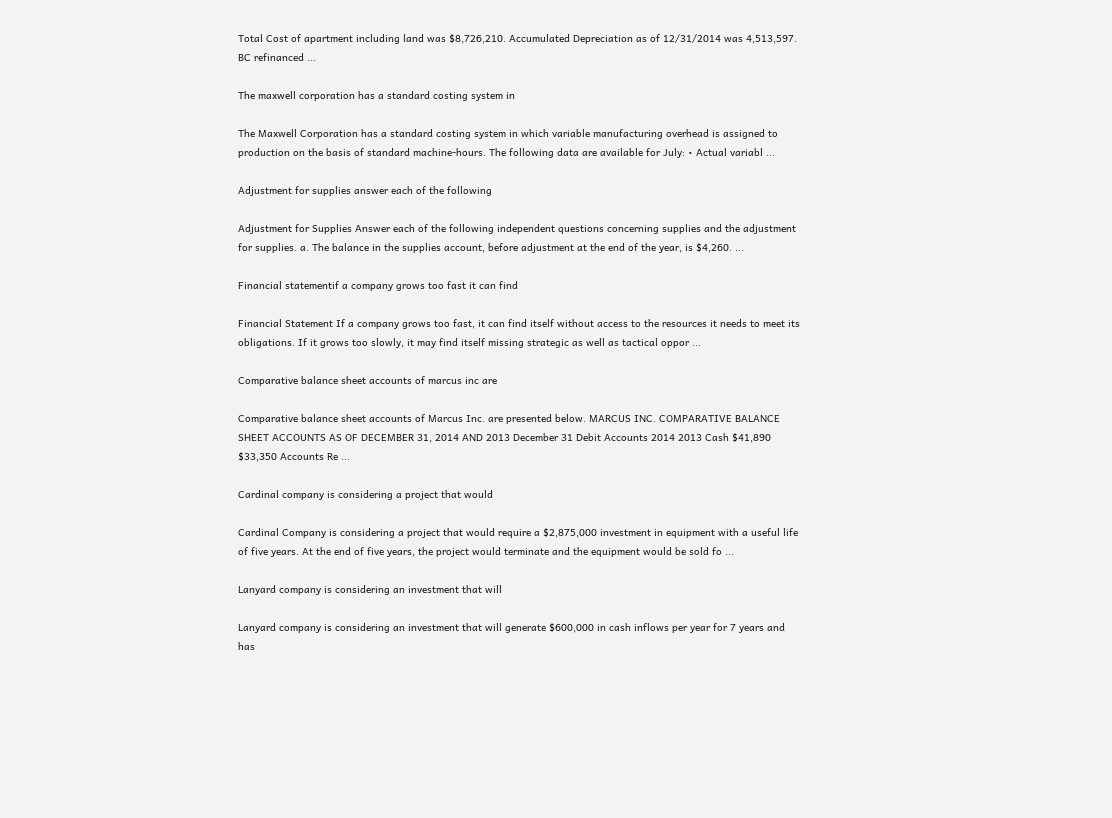Total Cost of apartment including land was $8,726,210. Accumulated Depreciation as of 12/31/2014 was 4,513,597. BC refinanced ...

The maxwell corporation has a standard costing system in

The Maxwell Corporation has a standard costing system in which variable manufacturing overhead is assigned to production on the basis of standard machine-hours. The following data are available for July: • Actual variabl ...

Adjustment for supplies answer each of the following

Adjustment for Supplies Answer each of the following independent questions concerning supplies and the adjustment for supplies. a. The balance in the supplies account, before adjustment at the end of the year, is $4,260. ...

Financial statementif a company grows too fast it can find

Financial Statement If a company grows too fast, it can find itself without access to the resources it needs to meet its obligations. If it grows too slowly, it may find itself missing strategic as well as tactical oppor ...

Comparative balance sheet accounts of marcus inc are

Comparative balance sheet accounts of Marcus Inc. are presented below. MARCUS INC. COMPARATIVE BALANCE SHEET ACCOUNTS AS OF DECEMBER 31, 2014 AND 2013 December 31 Debit Accounts 2014 2013 Cash $41,890 $33,350 Accounts Re ...

Cardinal company is considering a project that would

Cardinal Company is considering a project that would require a $2,875,000 investment in equipment with a useful life of five years. At the end of five years, the project would terminate and the equipment would be sold fo ...

Lanyard company is considering an investment that will

Lanyard company is considering an investment that will generate $600,000 in cash inflows per year for 7 years and has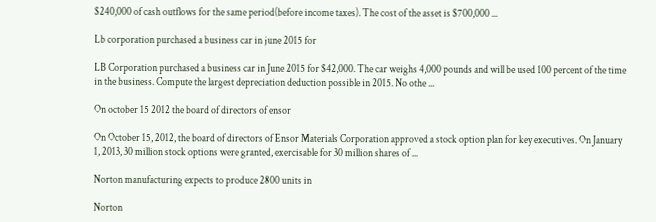$240,000 of cash outflows for the same period(before income taxes). The cost of the asset is $700,000 ...

Lb corporation purchased a business car in june 2015 for

LB Corporation purchased a business car in June 2015 for $42,000. The car weighs 4,000 pounds and will be used 100 percent of the time in the business. Compute the largest depreciation deduction possible in 2015. No othe ...

On october 15 2012 the board of directors of ensor

On October 15, 2012, the board of directors of Ensor Materials Corporation approved a stock option plan for key executives. On January 1, 2013, 30 million stock options were granted, exercisable for 30 million shares of ...

Norton manufacturing expects to produce 2800 units in

Norton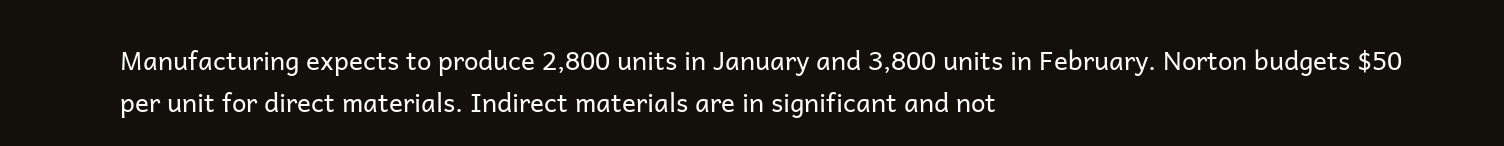Manufacturing expects to produce 2,800 units in January and 3,800 units in February. Norton budgets $50 per unit for direct materials. Indirect materials are in significant and not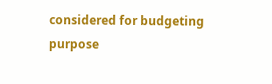considered for budgeting purpose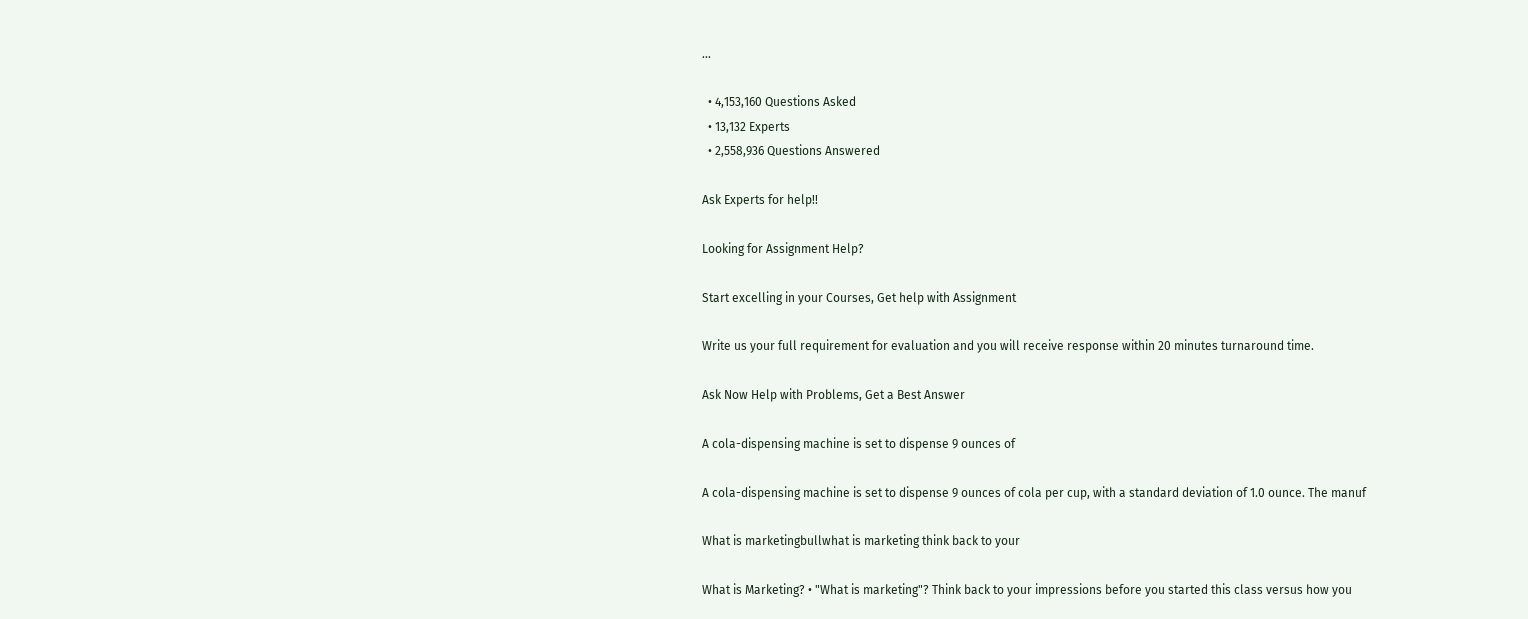...

  • 4,153,160 Questions Asked
  • 13,132 Experts
  • 2,558,936 Questions Answered

Ask Experts for help!!

Looking for Assignment Help?

Start excelling in your Courses, Get help with Assignment

Write us your full requirement for evaluation and you will receive response within 20 minutes turnaround time.

Ask Now Help with Problems, Get a Best Answer

A cola-dispensing machine is set to dispense 9 ounces of

A cola-dispensing machine is set to dispense 9 ounces of cola per cup, with a standard deviation of 1.0 ounce. The manuf

What is marketingbullwhat is marketing think back to your

What is Marketing? • "What is marketing"? Think back to your impressions before you started this class versus how you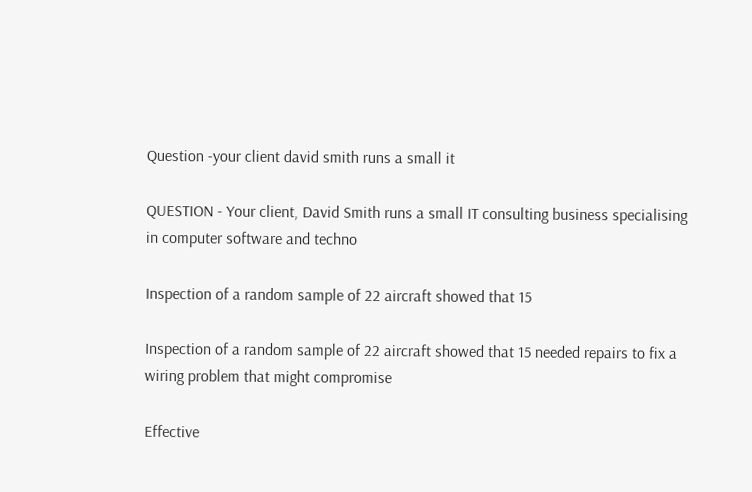Question -your client david smith runs a small it

QUESTION - Your client, David Smith runs a small IT consulting business specialising in computer software and techno

Inspection of a random sample of 22 aircraft showed that 15

Inspection of a random sample of 22 aircraft showed that 15 needed repairs to fix a wiring problem that might compromise

Effective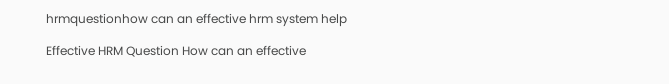hrmquestionhow can an effective hrm system help

Effective HRM Question How can an effective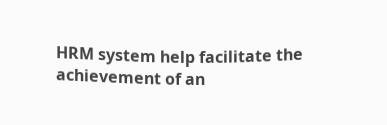HRM system help facilitate the achievement of an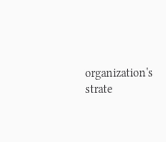organization's strate